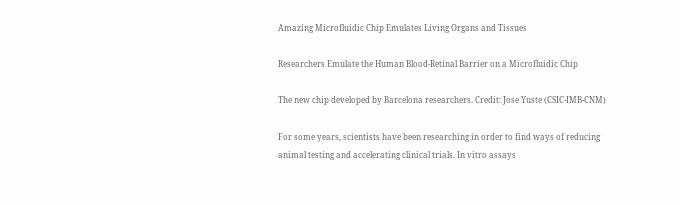Amazing Microfluidic Chip Emulates Living Organs and Tissues

Researchers Emulate the Human Blood-Retinal Barrier on a Microfluidic Chip

The new chip developed by Barcelona researchers. Credit: Jose Yuste (CSIC-IMB-CNM)

For some years, scientists have been researching in order to find ways of reducing animal testing and accelerating clinical trials. In vitro assays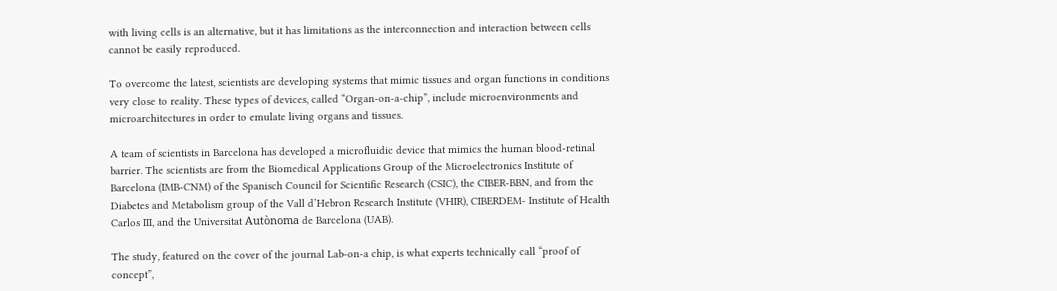with living cells is an alternative, but it has limitations as the interconnection and interaction between cells cannot be easily reproduced.

To overcome the latest, scientists are developing systems that mimic tissues and organ functions in conditions very close to reality. These types of devices, called “Organ-on-a-chip”, include microenvironments and microarchitectures in order to emulate living organs and tissues.

A team of scientists in Barcelona has developed a microfluidic device that mimics the human blood-retinal barrier. The scientists are from the Biomedical Applications Group of the Microelectronics Institute of Barcelona (IMB-CNM) of the Spanisch Council for Scientific Research (CSIC), the CIBER-BBN, and from the Diabetes and Metabolism group of the Vall d’Hebron Research Institute (VHIR), CIBERDEM- Institute of Health Carlos III, and the Universitat Autònoma de Barcelona (UAB).

The study, featured on the cover of the journal Lab-on-a chip, is what experts technically call “proof of concept”,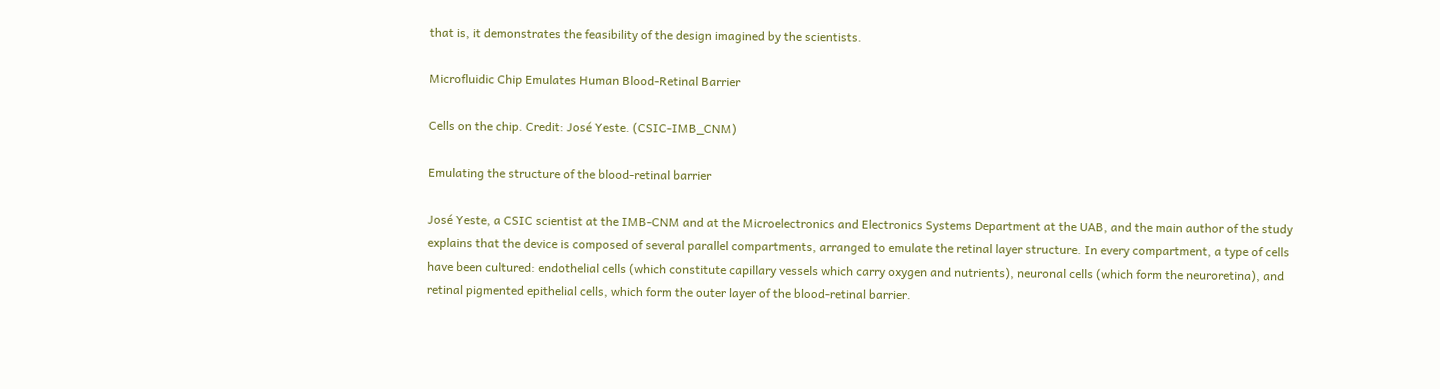that is, it demonstrates the feasibility of the design imagined by the scientists.

Microfluidic Chip Emulates Human Blood-Retinal Barrier

Cells on the chip. Credit: José Yeste. (CSIC-IMB_CNM)

Emulating the structure of the blood-retinal barrier

José Yeste, a CSIC scientist at the IMB-CNM and at the Microelectronics and Electronics Systems Department at the UAB, and the main author of the study explains that the device is composed of several parallel compartments, arranged to emulate the retinal layer structure. In every compartment, a type of cells have been cultured: endothelial cells (which constitute capillary vessels which carry oxygen and nutrients), neuronal cells (which form the neuroretina), and retinal pigmented epithelial cells, which form the outer layer of the blood-retinal barrier.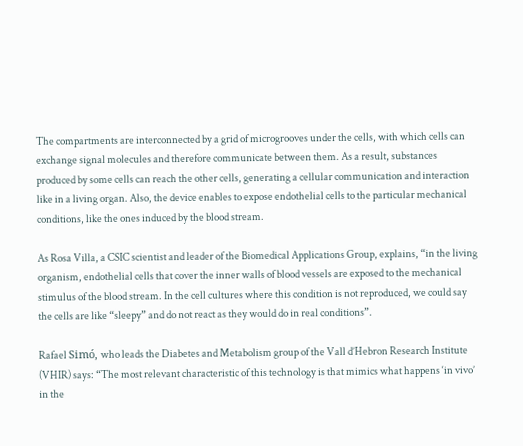The compartments are interconnected by a grid of microgrooves under the cells, with which cells can exchange signal molecules and therefore communicate between them. As a result, substances produced by some cells can reach the other cells, generating a cellular communication and interaction like in a living organ. Also, the device enables to expose endothelial cells to the particular mechanical conditions, like the ones induced by the blood stream.

As Rosa Villa, a CSIC scientist and leader of the Biomedical Applications Group, explains, “in the living organism, endothelial cells that cover the inner walls of blood vessels are exposed to the mechanical stimulus of the blood stream. In the cell cultures where this condition is not reproduced, we could say the cells are like “sleepy” and do not react as they would do in real conditions”.

Rafael Simó, who leads the Diabetes and Metabolism group of the Vall d’Hebron Research Institute (VHIR) says: “The most relevant characteristic of this technology is that mimics what happens ‘in vivo’ in the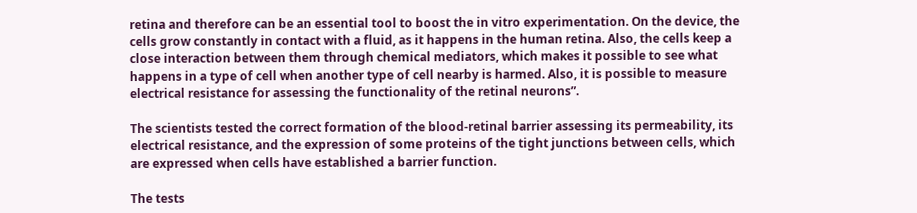retina and therefore can be an essential tool to boost the in vitro experimentation. On the device, the cells grow constantly in contact with a fluid, as it happens in the human retina. Also, the cells keep a close interaction between them through chemical mediators, which makes it possible to see what happens in a type of cell when another type of cell nearby is harmed. Also, it is possible to measure electrical resistance for assessing the functionality of the retinal neurons”.

The scientists tested the correct formation of the blood-retinal barrier assessing its permeability, its electrical resistance, and the expression of some proteins of the tight junctions between cells, which are expressed when cells have established a barrier function.

The tests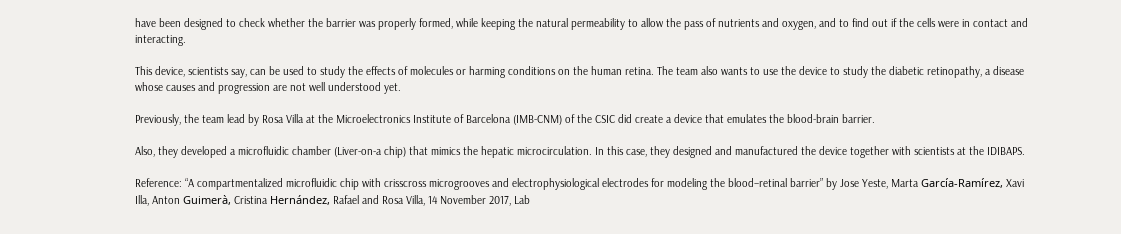have been designed to check whether the barrier was properly formed, while keeping the natural permeability to allow the pass of nutrients and oxygen, and to find out if the cells were in contact and interacting.

This device, scientists say, can be used to study the effects of molecules or harming conditions on the human retina. The team also wants to use the device to study the diabetic retinopathy, a disease whose causes and progression are not well understood yet.

Previously, the team lead by Rosa Villa at the Microelectronics Institute of Barcelona (IMB-CNM) of the CSIC did create a device that emulates the blood-brain barrier.

Also, they developed a microfluidic chamber (Liver-on-a chip) that mimics the hepatic microcirculation. In this case, they designed and manufactured the device together with scientists at the IDIBAPS.

Reference: “A compartmentalized microfluidic chip with crisscross microgrooves and electrophysiological electrodes for modeling the blood–retinal barrier” by Jose Yeste, Marta García-Ramírez, Xavi Illa, Anton Guimerà, Cristina Hernández, Rafael and Rosa Villa, 14 November 2017, Lab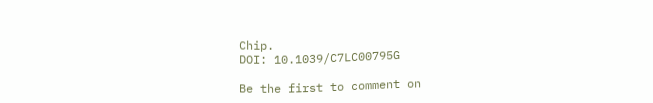Chip.
DOI: 10.1039/C7LC00795G

Be the first to comment on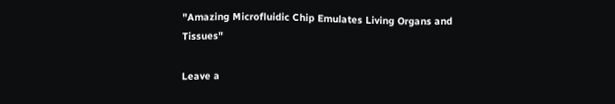"Amazing Microfluidic Chip Emulates Living Organs and Tissues"

Leave a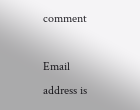comment

Email address is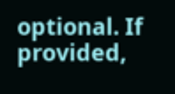optional. If provided,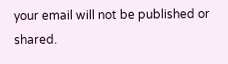your email will not be published or shared.